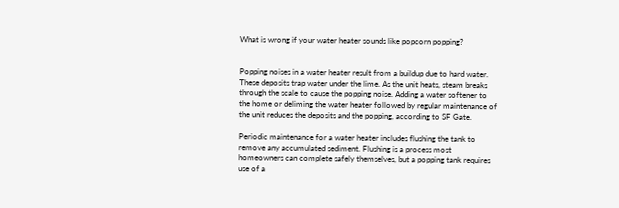What is wrong if your water heater sounds like popcorn popping?


Popping noises in a water heater result from a buildup due to hard water. These deposits trap water under the lime. As the unit heats, steam breaks through the scale to cause the popping noise. Adding a water softener to the home or deliming the water heater followed by regular maintenance of the unit reduces the deposits and the popping, according to SF Gate.

Periodic maintenance for a water heater includes flushing the tank to remove any accumulated sediment. Flushing is a process most homeowners can complete safely themselves, but a popping tank requires use of a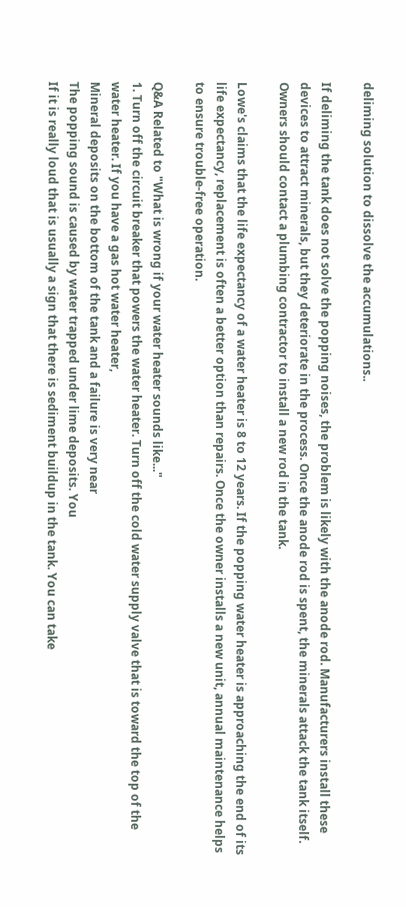deliming solution to dissolve the accumulations..

If deliming the tank does not solve the popping noises, the problem is likely with the anode rod. Manufacturers install these devices to attract minerals, but they deteriorate in the process. Once the anode rod is spent, the minerals attack the tank itself. Owners should contact a plumbing contractor to install a new rod in the tank.

Lowe's claims that the life expectancy of a water heater is 8 to 12 years. If the popping water heater is approaching the end of its life expectancy, replacement is often a better option than repairs. Once the owner installs a new unit, annual maintenance helps to ensure trouble-free operation.

Q&A Related to "What is wrong if your water heater sounds like..."
1. Turn off the circuit breaker that powers the water heater. Turn off the cold water supply valve that is toward the top of the water heater. If you have a gas hot water heater,
Mineral deposits on the bottom of the tank and a failure is very near
The popping sound is caused by water trapped under lime deposits. You
If it is really loud that is usually a sign that there is sediment buildup in the tank. You can take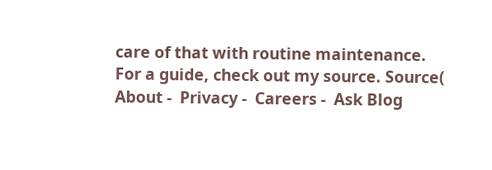care of that with routine maintenance. For a guide, check out my source. Source(
About -  Privacy -  Careers -  Ask Blog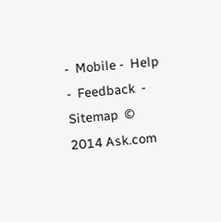-  Mobile -  Help -  Feedback  -  Sitemap  © 2014 Ask.com